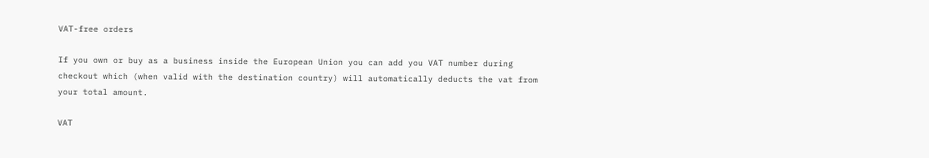VAT-free orders

If you own or buy as a business inside the European Union you can add you VAT number during checkout which (when valid with the destination country) will automatically deducts the vat from your total amount.

VAT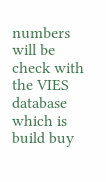numbers will be check with the VIES database which is build buy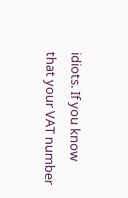idiots. If you know that your VAT number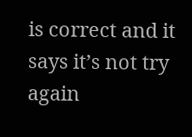is correct and it says it’s not try again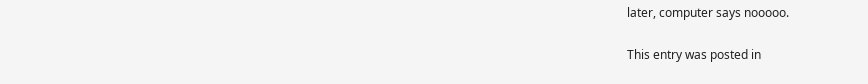later, computer says nooooo.

This entry was posted in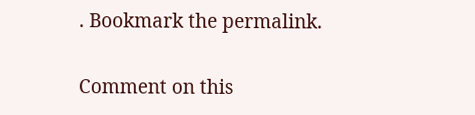. Bookmark the permalink.

Comment on this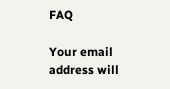FAQ

Your email address will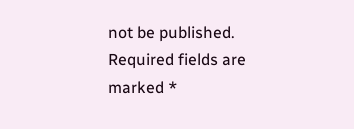not be published. Required fields are marked *